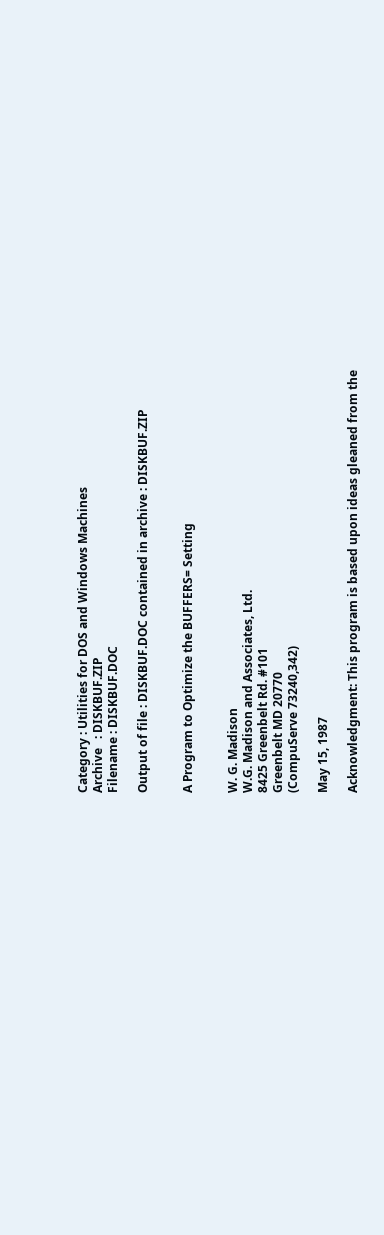Category : Utilities for DOS and Windows Machines
Archive   : DISKBUF.ZIP
Filename : DISKBUF.DOC

Output of file : DISKBUF.DOC contained in archive : DISKBUF.ZIP


A Program to Optimize the BUFFERS= Setting


W. G. Madison
W.G. Madison and Associates, Ltd.
8425 Greenbelt Rd. #101
Greenbelt MD 20770
(CompuServe 73240,342)

May 15, 1987

Acknowledgment: This program is based upon ideas gleaned from the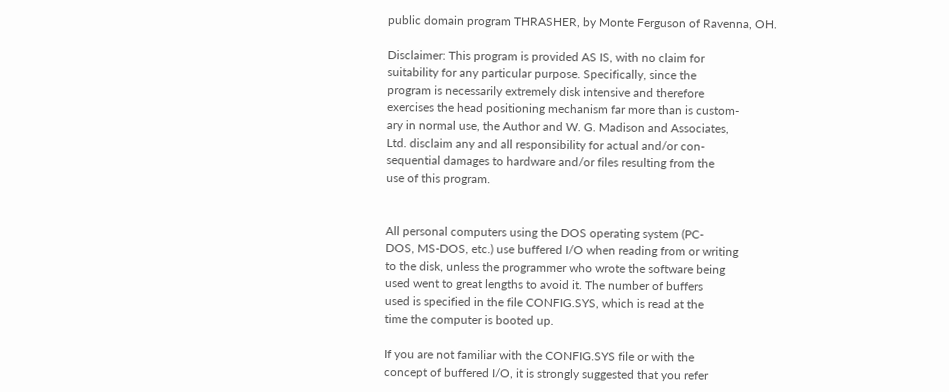public domain program THRASHER, by Monte Ferguson of Ravenna, OH.

Disclaimer: This program is provided AS IS, with no claim for
suitability for any particular purpose. Specifically, since the
program is necessarily extremely disk intensive and therefore
exercises the head positioning mechanism far more than is custom-
ary in normal use, the Author and W. G. Madison and Associates,
Ltd. disclaim any and all responsibility for actual and/or con-
sequential damages to hardware and/or files resulting from the
use of this program.


All personal computers using the DOS operating system (PC-
DOS, MS-DOS, etc.) use buffered I/O when reading from or writing
to the disk, unless the programmer who wrote the software being
used went to great lengths to avoid it. The number of buffers
used is specified in the file CONFIG.SYS, which is read at the
time the computer is booted up.

If you are not familiar with the CONFIG.SYS file or with the
concept of buffered I/O, it is strongly suggested that you refer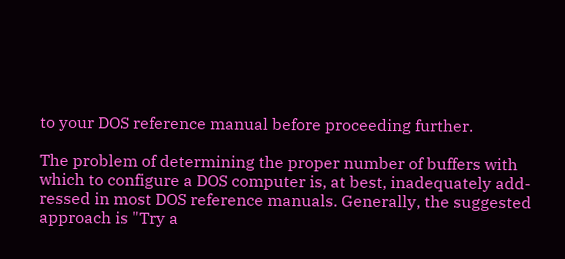to your DOS reference manual before proceeding further.

The problem of determining the proper number of buffers with
which to configure a DOS computer is, at best, inadequately add-
ressed in most DOS reference manuals. Generally, the suggested
approach is "Try a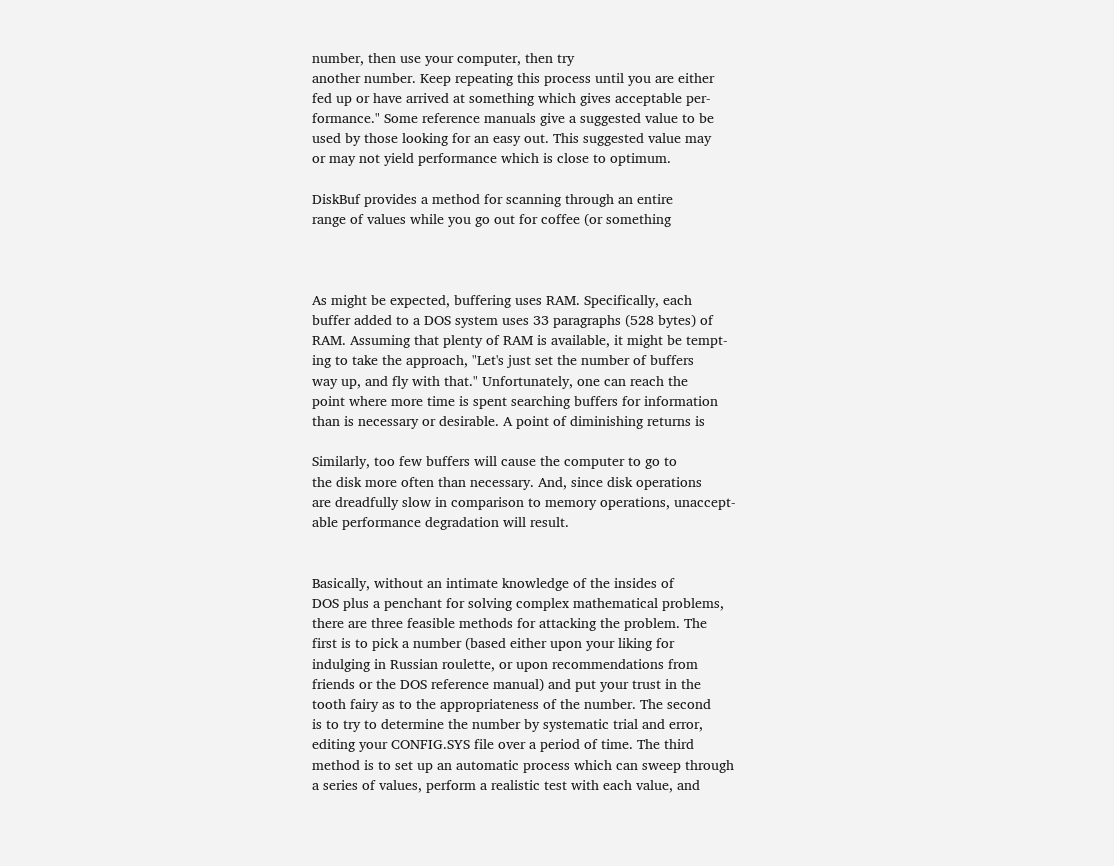number, then use your computer, then try
another number. Keep repeating this process until you are either
fed up or have arrived at something which gives acceptable per-
formance." Some reference manuals give a suggested value to be
used by those looking for an easy out. This suggested value may
or may not yield performance which is close to optimum.

DiskBuf provides a method for scanning through an entire
range of values while you go out for coffee (or something



As might be expected, buffering uses RAM. Specifically, each
buffer added to a DOS system uses 33 paragraphs (528 bytes) of
RAM. Assuming that plenty of RAM is available, it might be tempt-
ing to take the approach, "Let's just set the number of buffers
way up, and fly with that." Unfortunately, one can reach the
point where more time is spent searching buffers for information
than is necessary or desirable. A point of diminishing returns is

Similarly, too few buffers will cause the computer to go to
the disk more often than necessary. And, since disk operations
are dreadfully slow in comparison to memory operations, unaccept-
able performance degradation will result.


Basically, without an intimate knowledge of the insides of
DOS plus a penchant for solving complex mathematical problems,
there are three feasible methods for attacking the problem. The
first is to pick a number (based either upon your liking for
indulging in Russian roulette, or upon recommendations from
friends or the DOS reference manual) and put your trust in the
tooth fairy as to the appropriateness of the number. The second
is to try to determine the number by systematic trial and error,
editing your CONFIG.SYS file over a period of time. The third
method is to set up an automatic process which can sweep through
a series of values, perform a realistic test with each value, and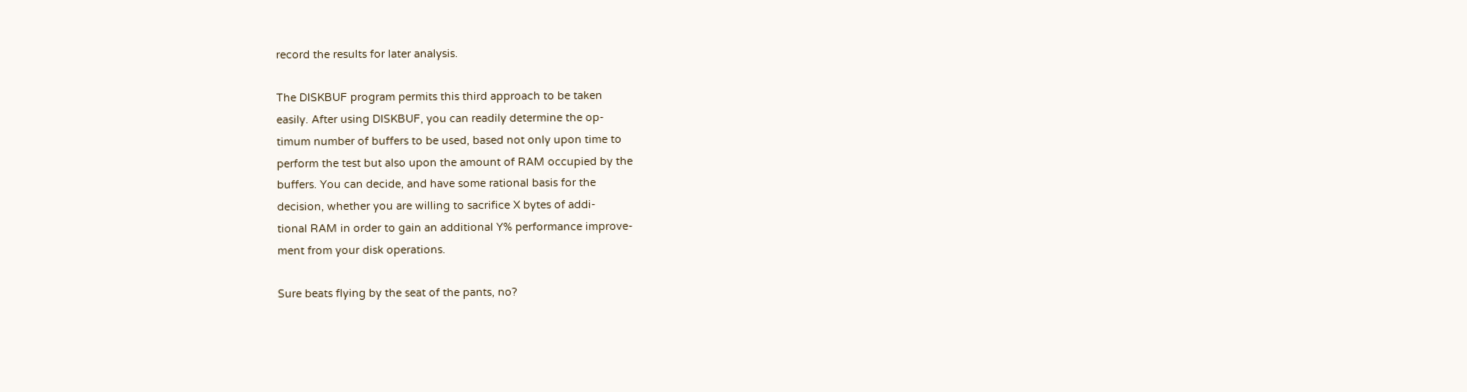record the results for later analysis.

The DISKBUF program permits this third approach to be taken
easily. After using DISKBUF, you can readily determine the op-
timum number of buffers to be used, based not only upon time to
perform the test but also upon the amount of RAM occupied by the
buffers. You can decide, and have some rational basis for the
decision, whether you are willing to sacrifice X bytes of addi-
tional RAM in order to gain an additional Y% performance improve-
ment from your disk operations.

Sure beats flying by the seat of the pants, no?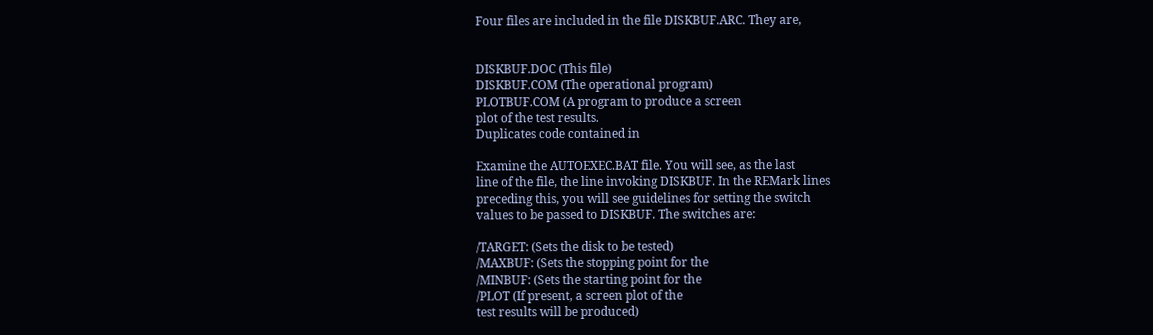Four files are included in the file DISKBUF.ARC. They are,


DISKBUF.DOC (This file)
DISKBUF.COM (The operational program)
PLOTBUF.COM (A program to produce a screen
plot of the test results.
Duplicates code contained in

Examine the AUTOEXEC.BAT file. You will see, as the last
line of the file, the line invoking DISKBUF. In the REMark lines
preceding this, you will see guidelines for setting the switch
values to be passed to DISKBUF. The switches are:

/TARGET: (Sets the disk to be tested)
/MAXBUF: (Sets the stopping point for the
/MINBUF: (Sets the starting point for the
/PLOT (If present, a screen plot of the
test results will be produced)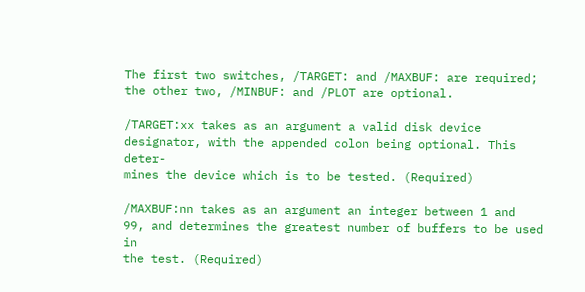The first two switches, /TARGET: and /MAXBUF: are required;
the other two, /MINBUF: and /PLOT are optional.

/TARGET:xx takes as an argument a valid disk device
designator, with the appended colon being optional. This deter-
mines the device which is to be tested. (Required)

/MAXBUF:nn takes as an argument an integer between 1 and
99, and determines the greatest number of buffers to be used in
the test. (Required)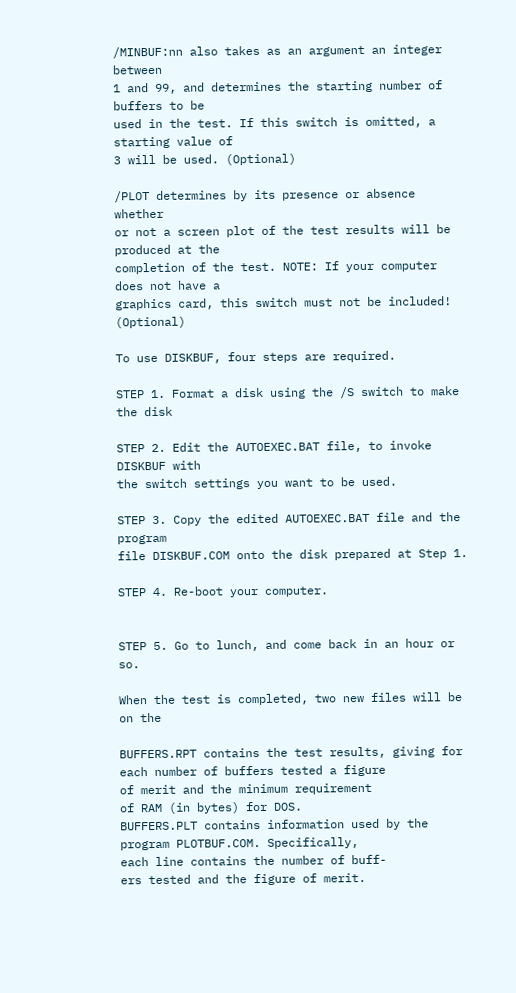/MINBUF:nn also takes as an argument an integer between
1 and 99, and determines the starting number of buffers to be
used in the test. If this switch is omitted, a starting value of
3 will be used. (Optional)

/PLOT determines by its presence or absence whether
or not a screen plot of the test results will be produced at the
completion of the test. NOTE: If your computer does not have a
graphics card, this switch must not be included! (Optional)

To use DISKBUF, four steps are required.

STEP 1. Format a disk using the /S switch to make the disk

STEP 2. Edit the AUTOEXEC.BAT file, to invoke DISKBUF with
the switch settings you want to be used.

STEP 3. Copy the edited AUTOEXEC.BAT file and the program
file DISKBUF.COM onto the disk prepared at Step 1.

STEP 4. Re-boot your computer.


STEP 5. Go to lunch, and come back in an hour or so.

When the test is completed, two new files will be on the

BUFFERS.RPT contains the test results, giving for
each number of buffers tested a figure
of merit and the minimum requirement
of RAM (in bytes) for DOS.
BUFFERS.PLT contains information used by the
program PLOTBUF.COM. Specifically,
each line contains the number of buff-
ers tested and the figure of merit.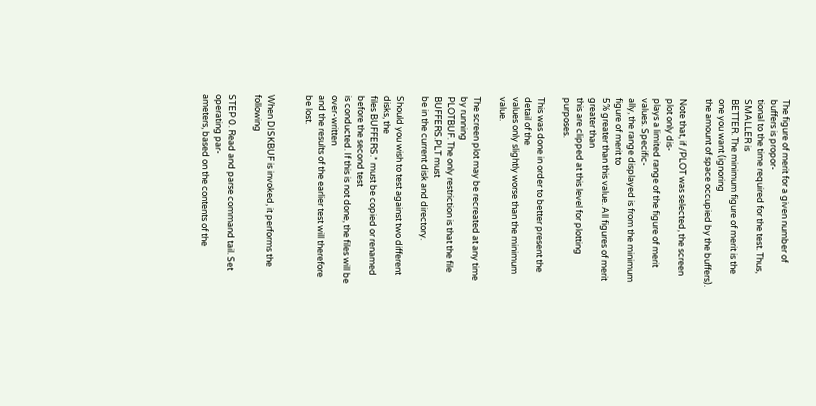The figure of merit for a given number of buffers is propor-
tional to the time required for the test. Thus, SMALLER is
BETTER. The minimum figure of merit is the one you want (ignoring
the amount of space occupied by the buffers).

Note that, if /PLOT was selected, the screen plot only dis-
plays a limited range of the figure of merit values. Specific-
ally, the range displayed is from the minimum figure of merit to
5% greater than this value. All figures of merit greater than
this are clipped at this level for plotting purposes.

This was done in order to better present the detail of the
values only slightly worse than the minimum value.

The screen plot may be recreated at any time by running
PLOTBUF. The only restriction is that the file BUFFERS.PLT must
be in the current disk and directory.

Should you wish to test against two different disks, the
files BUFFERS.* must be copied or renamed before the second test
is conducted. If this is not done, the files will be over-written
and the results of the earlier test will therefore be lost.


When DISKBUF is invoked, it performs the following

STEP 0. Read and parse command tail. Set operating par-
ameters, based on the contents of the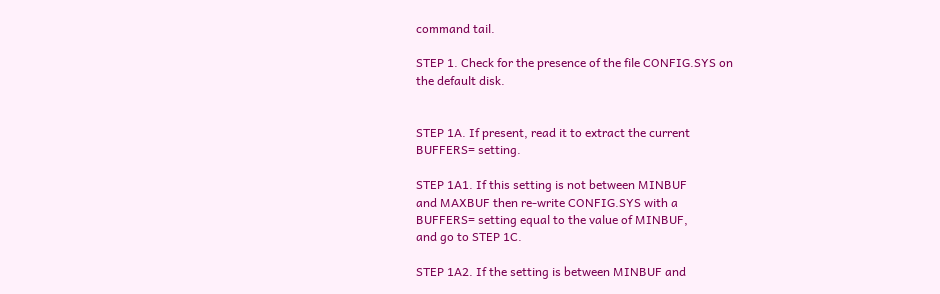command tail.

STEP 1. Check for the presence of the file CONFIG.SYS on
the default disk.


STEP 1A. If present, read it to extract the current
BUFFERS= setting.

STEP 1A1. If this setting is not between MINBUF
and MAXBUF then re-write CONFIG.SYS with a
BUFFERS= setting equal to the value of MINBUF,
and go to STEP 1C.

STEP 1A2. If the setting is between MINBUF and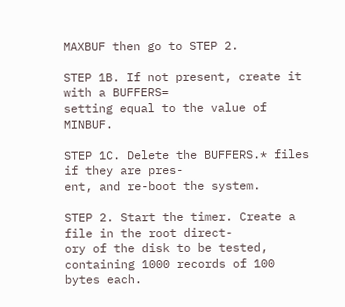MAXBUF then go to STEP 2.

STEP 1B. If not present, create it with a BUFFERS=
setting equal to the value of MINBUF.

STEP 1C. Delete the BUFFERS.* files if they are pres-
ent, and re-boot the system.

STEP 2. Start the timer. Create a file in the root direct-
ory of the disk to be tested, containing 1000 records of 100
bytes each.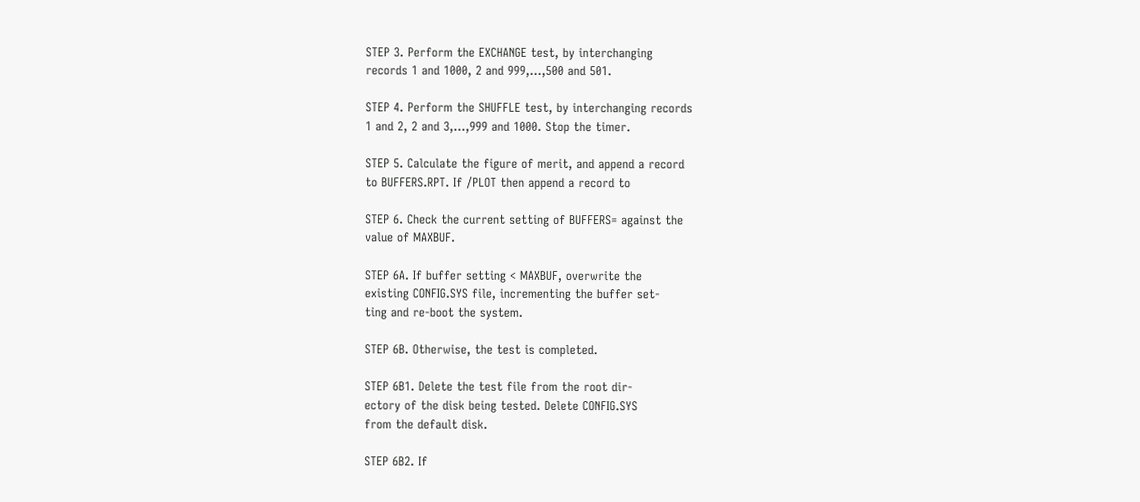STEP 3. Perform the EXCHANGE test, by interchanging
records 1 and 1000, 2 and 999,...,500 and 501.

STEP 4. Perform the SHUFFLE test, by interchanging records
1 and 2, 2 and 3,...,999 and 1000. Stop the timer.

STEP 5. Calculate the figure of merit, and append a record
to BUFFERS.RPT. If /PLOT then append a record to

STEP 6. Check the current setting of BUFFERS= against the
value of MAXBUF.

STEP 6A. If buffer setting < MAXBUF, overwrite the
existing CONFIG.SYS file, incrementing the buffer set-
ting and re-boot the system.

STEP 6B. Otherwise, the test is completed.

STEP 6B1. Delete the test file from the root dir-
ectory of the disk being tested. Delete CONFIG.SYS
from the default disk.

STEP 6B2. If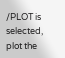/PLOT is selected, plot the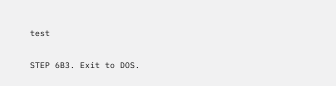test

STEP 6B3. Exit to DOS.